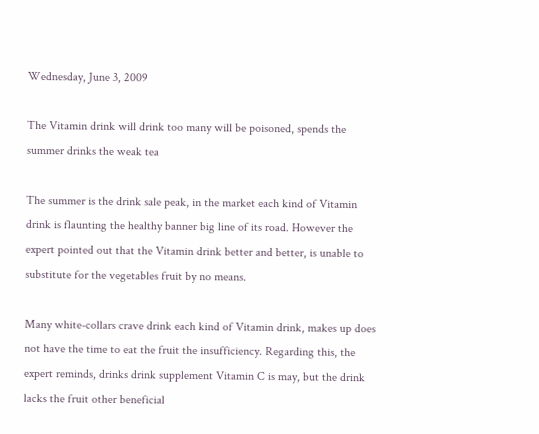Wednesday, June 3, 2009

The Vitamin drink will drink too many will be poisoned, spends the summer drinks the weak tea

The summer is the drink sale peak, in the market each kind of Vitamin drink is flaunting the healthy banner big line of its road. However the expert pointed out that the Vitamin drink better and better, is unable to substitute for the vegetables fruit by no means.

Many white-collars crave drink each kind of Vitamin drink, makes up does not have the time to eat the fruit the insufficiency. Regarding this, the expert reminds, drinks drink supplement Vitamin C is may, but the drink lacks the fruit other beneficial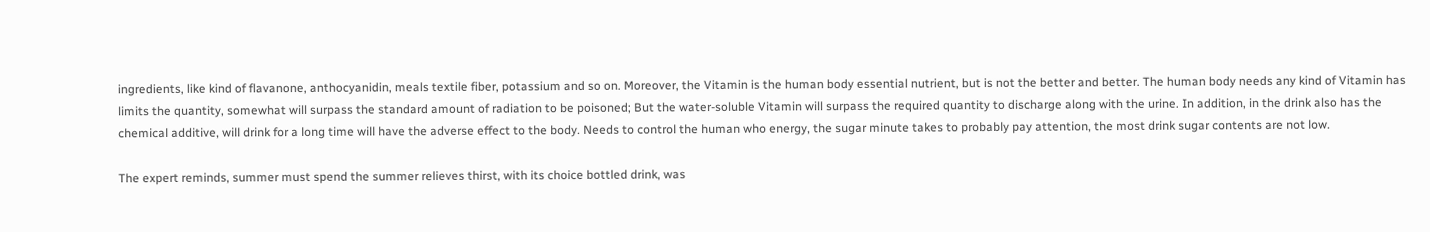ingredients, like kind of flavanone, anthocyanidin, meals textile fiber, potassium and so on. Moreover, the Vitamin is the human body essential nutrient, but is not the better and better. The human body needs any kind of Vitamin has limits the quantity, somewhat will surpass the standard amount of radiation to be poisoned; But the water-soluble Vitamin will surpass the required quantity to discharge along with the urine. In addition, in the drink also has the chemical additive, will drink for a long time will have the adverse effect to the body. Needs to control the human who energy, the sugar minute takes to probably pay attention, the most drink sugar contents are not low.

The expert reminds, summer must spend the summer relieves thirst, with its choice bottled drink, was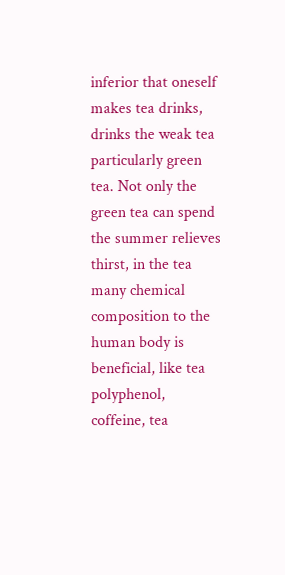inferior that oneself makes tea drinks, drinks the weak tea particularly green tea. Not only the green tea can spend the summer relieves thirst, in the tea many chemical composition to the human body is beneficial, like tea polyphenol, coffeine, tea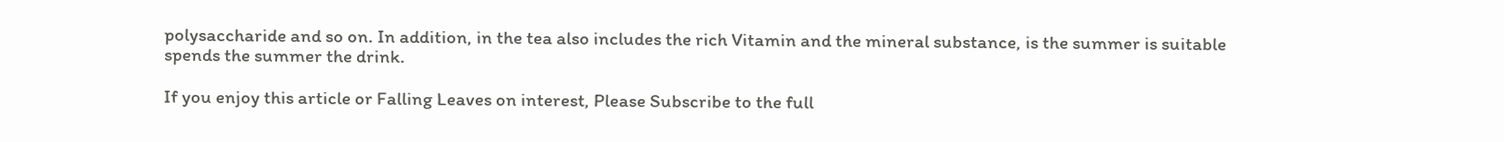polysaccharide and so on. In addition, in the tea also includes the rich Vitamin and the mineral substance, is the summer is suitable spends the summer the drink.

If you enjoy this article or Falling Leaves on interest, Please Subscribe to the full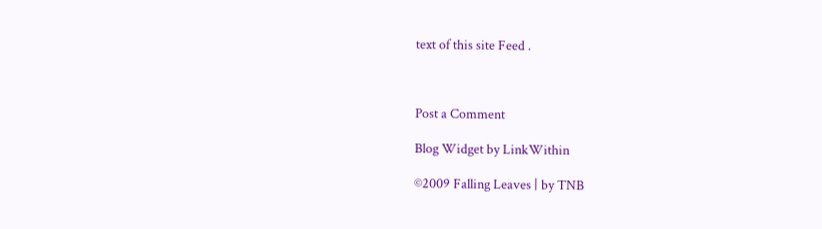text of this site Feed .



Post a Comment

Blog Widget by LinkWithin

©2009 Falling Leaves | by TNB